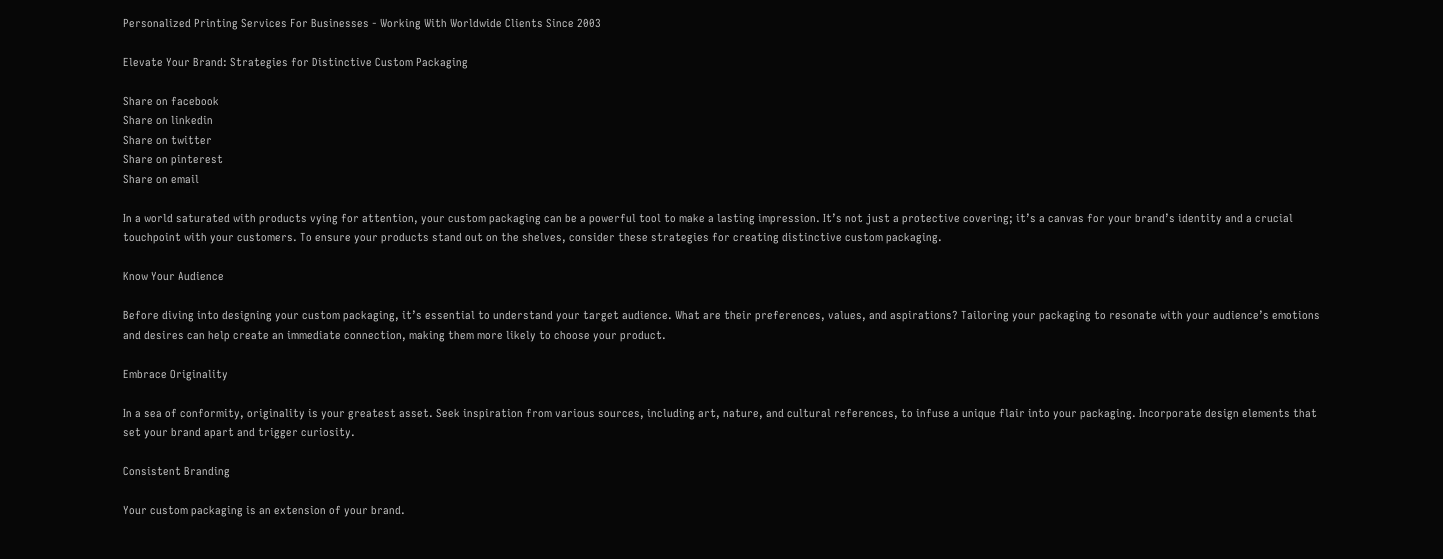Personalized Printing Services For Businesses - Working With Worldwide Clients Since 2003

Elevate Your Brand: Strategies for Distinctive Custom Packaging

Share on facebook
Share on linkedin
Share on twitter
Share on pinterest
Share on email

In a world saturated with products vying for attention, your custom packaging can be a powerful tool to make a lasting impression. It’s not just a protective covering; it’s a canvas for your brand’s identity and a crucial touchpoint with your customers. To ensure your products stand out on the shelves, consider these strategies for creating distinctive custom packaging.

Know Your Audience

Before diving into designing your custom packaging, it’s essential to understand your target audience. What are their preferences, values, and aspirations? Tailoring your packaging to resonate with your audience’s emotions and desires can help create an immediate connection, making them more likely to choose your product.

Embrace Originality

In a sea of conformity, originality is your greatest asset. Seek inspiration from various sources, including art, nature, and cultural references, to infuse a unique flair into your packaging. Incorporate design elements that set your brand apart and trigger curiosity.

Consistent Branding

Your custom packaging is an extension of your brand.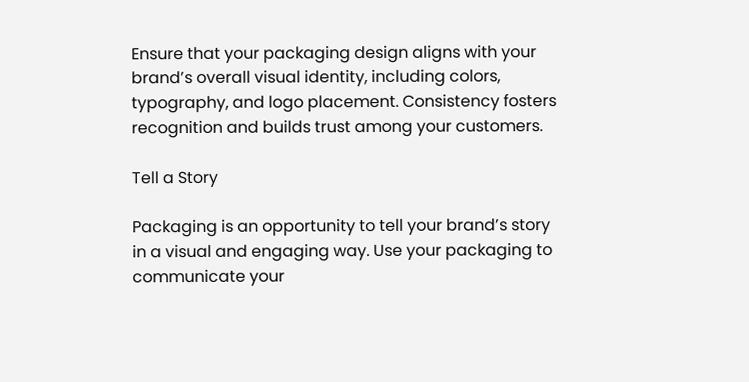Ensure that your packaging design aligns with your brand’s overall visual identity, including colors, typography, and logo placement. Consistency fosters recognition and builds trust among your customers.

Tell a Story

Packaging is an opportunity to tell your brand’s story in a visual and engaging way. Use your packaging to communicate your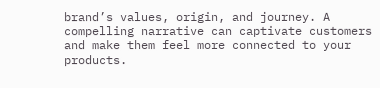brand’s values, origin, and journey. A compelling narrative can captivate customers and make them feel more connected to your products.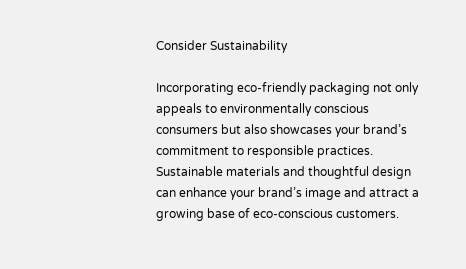Consider Sustainability

Incorporating eco-friendly packaging not only appeals to environmentally conscious consumers but also showcases your brand’s commitment to responsible practices. Sustainable materials and thoughtful design can enhance your brand’s image and attract a growing base of eco-conscious customers.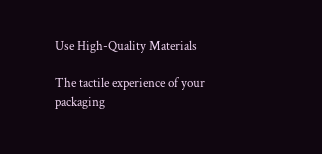Use High-Quality Materials

The tactile experience of your packaging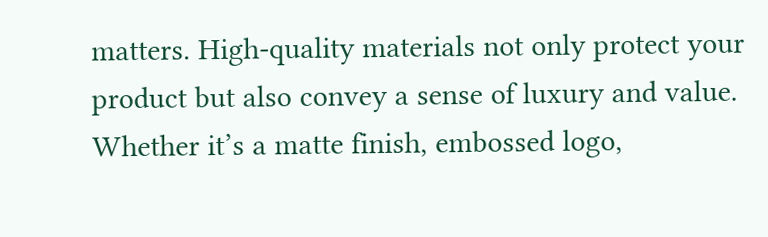matters. High-quality materials not only protect your product but also convey a sense of luxury and value. Whether it’s a matte finish, embossed logo,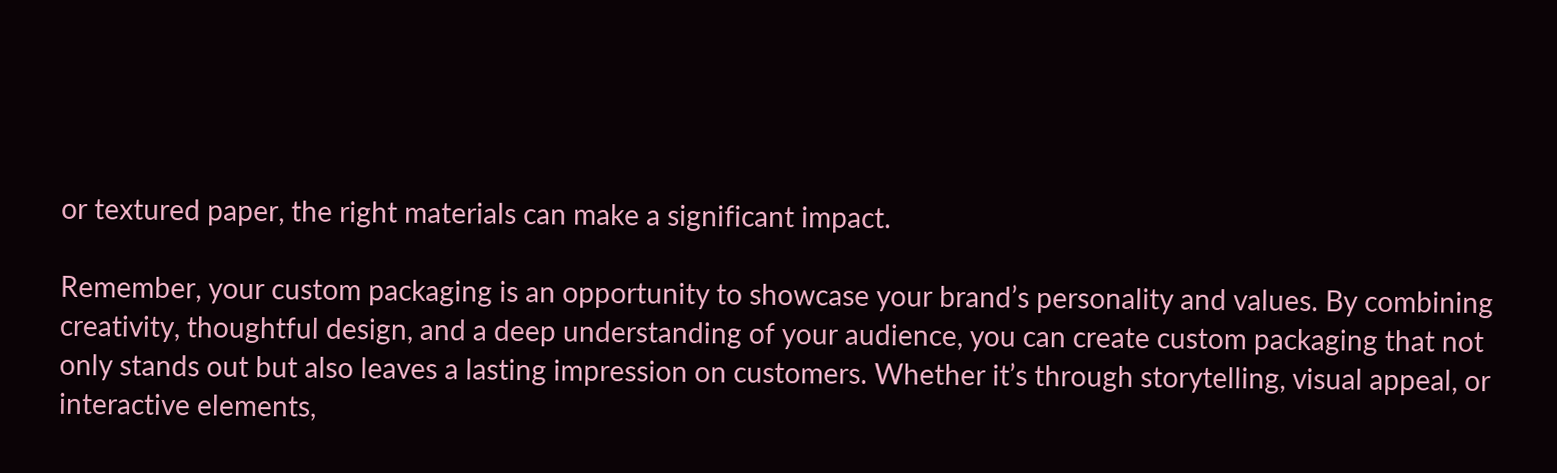or textured paper, the right materials can make a significant impact.

Remember, your custom packaging is an opportunity to showcase your brand’s personality and values. By combining creativity, thoughtful design, and a deep understanding of your audience, you can create custom packaging that not only stands out but also leaves a lasting impression on customers. Whether it’s through storytelling, visual appeal, or interactive elements,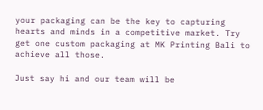your packaging can be the key to capturing hearts and minds in a competitive market. Try get one custom packaging at MK Printing Bali to achieve all those.

Just say hi and our team will be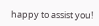happy to assist you!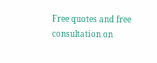Free quotes and free consultation on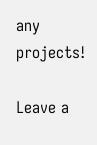any projects!

Leave a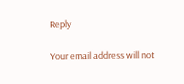Reply

Your email address will not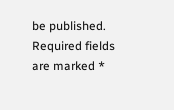be published. Required fields are marked *